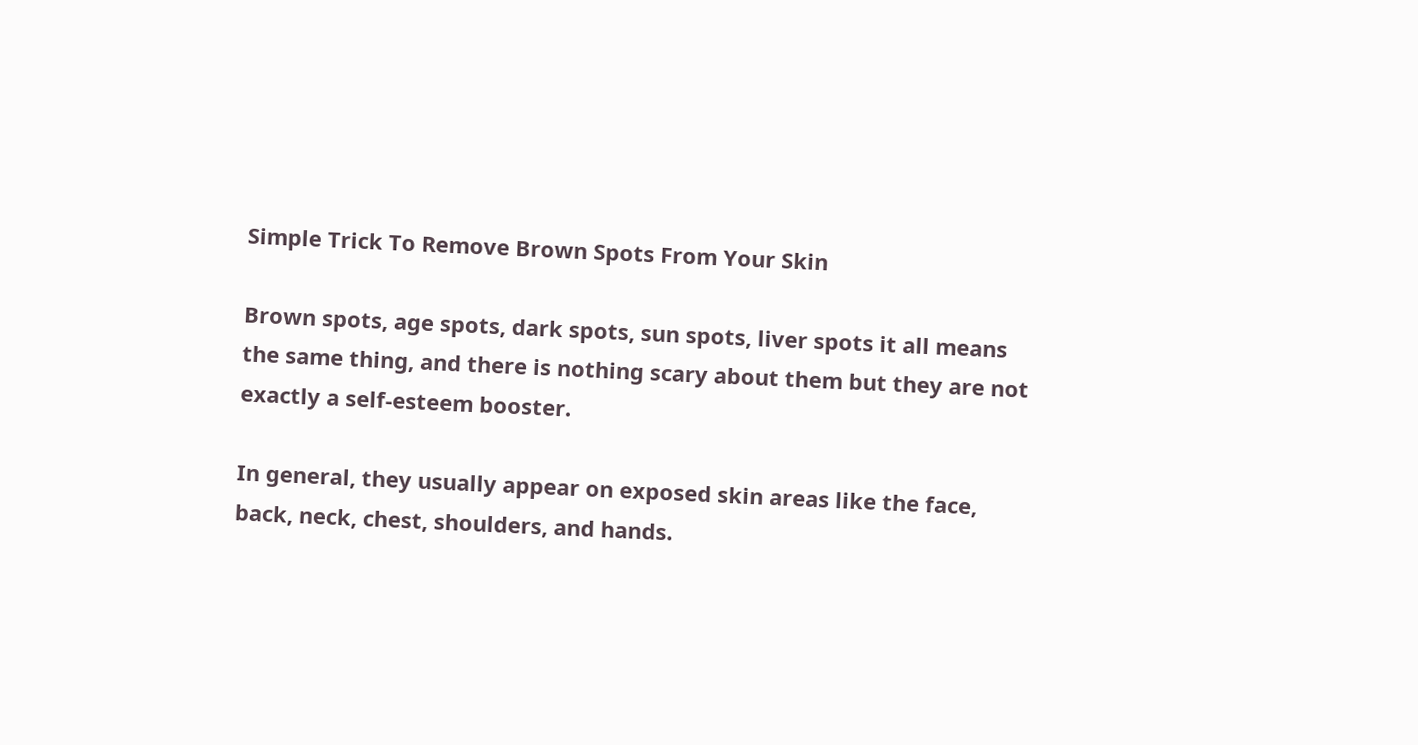Simple Trick To Remove Brown Spots From Your Skin

Brown spots, age spots, dark spots, sun spots, liver spots it all means the same thing, and there is nothing scary about them but they are not exactly a self-esteem booster.

In general, they usually appear on exposed skin areas like the face, back, neck, chest, shoulders, and hands.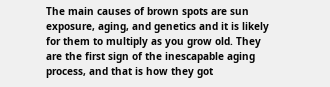The main causes of brown spots are sun exposure, aging, and genetics and it is likely for them to multiply as you grow old. They are the first sign of the inescapable aging process, and that is how they got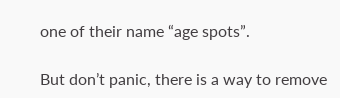one of their name “age spots”.

But don’t panic, there is a way to remove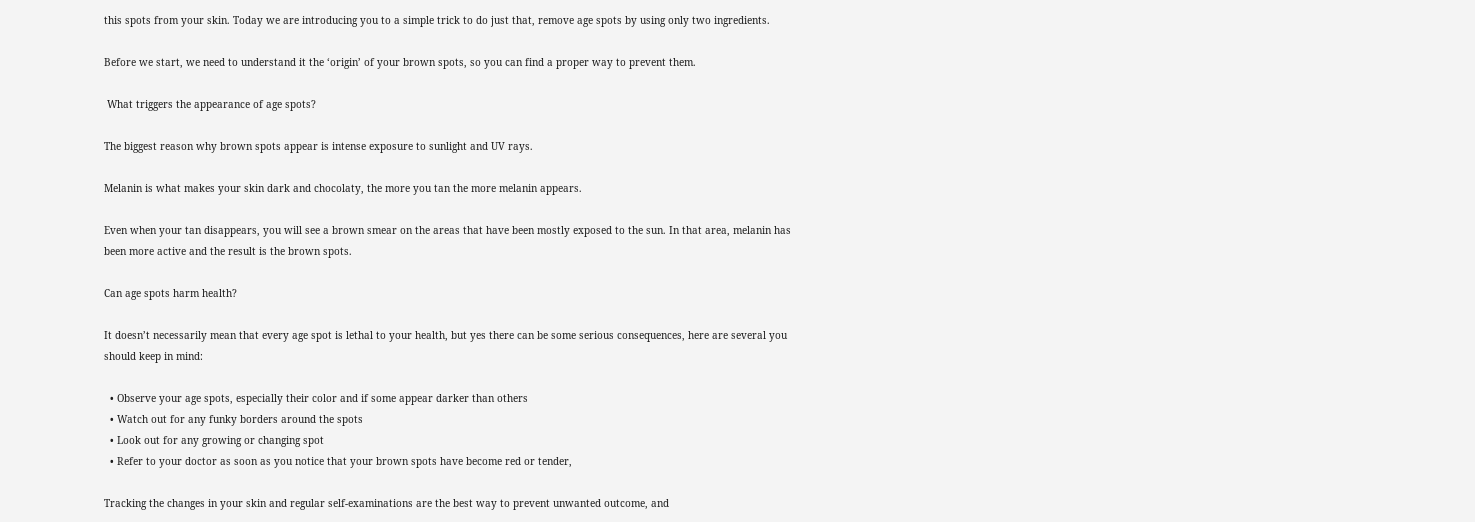this spots from your skin. Today we are introducing you to a simple trick to do just that, remove age spots by using only two ingredients.

Before we start, we need to understand it the ‘origin’ of your brown spots, so you can find a proper way to prevent them.

 What triggers the appearance of age spots?

The biggest reason why brown spots appear is intense exposure to sunlight and UV rays.

Melanin is what makes your skin dark and chocolaty, the more you tan the more melanin appears.

Even when your tan disappears, you will see a brown smear on the areas that have been mostly exposed to the sun. In that area, melanin has been more active and the result is the brown spots.

Can age spots harm health?

It doesn’t necessarily mean that every age spot is lethal to your health, but yes there can be some serious consequences, here are several you should keep in mind:

  • Observe your age spots, especially their color and if some appear darker than others
  • Watch out for any funky borders around the spots
  • Look out for any growing or changing spot
  • Refer to your doctor as soon as you notice that your brown spots have become red or tender,

Tracking the changes in your skin and regular self-examinations are the best way to prevent unwanted outcome, and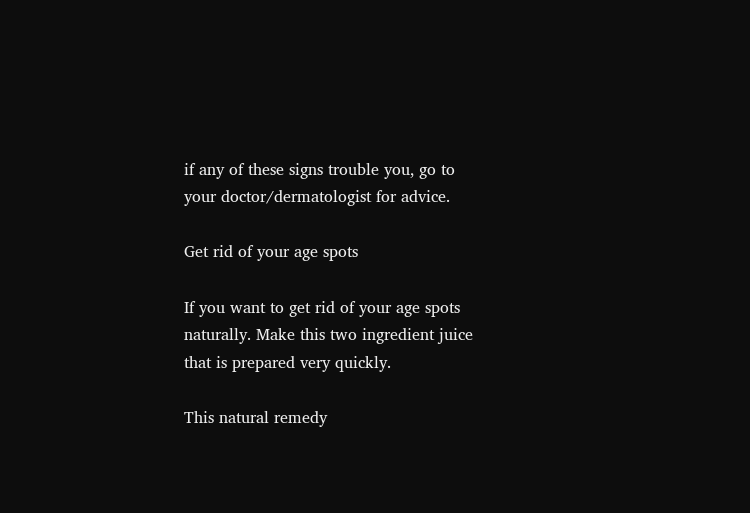if any of these signs trouble you, go to your doctor/dermatologist for advice.

Get rid of your age spots

If you want to get rid of your age spots naturally. Make this two ingredient juice that is prepared very quickly.

This natural remedy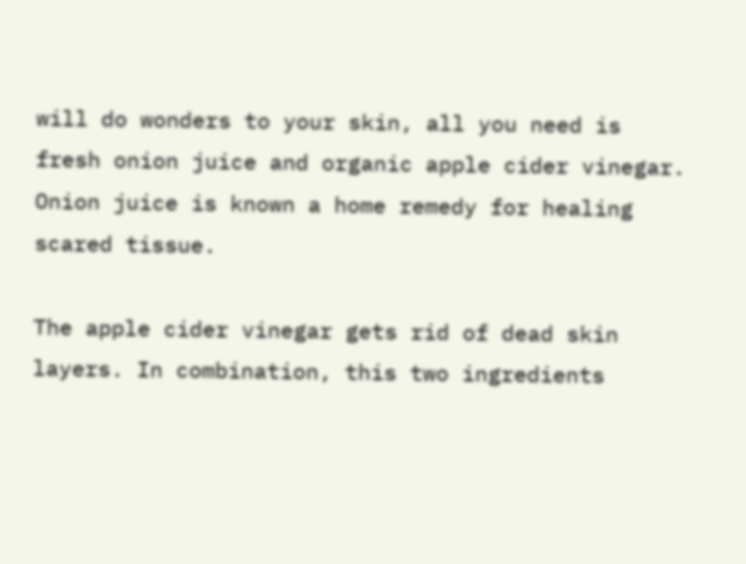will do wonders to your skin, all you need is fresh onion juice and organic apple cider vinegar. Onion juice is known a home remedy for healing scared tissue.

The apple cider vinegar gets rid of dead skin layers. In combination, this two ingredients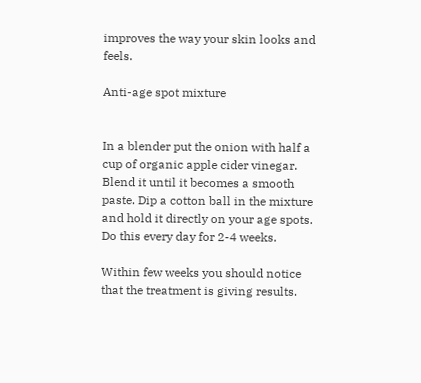improves the way your skin looks and feels.

Anti-age spot mixture


In a blender put the onion with half a cup of organic apple cider vinegar. Blend it until it becomes a smooth paste. Dip a cotton ball in the mixture and hold it directly on your age spots. Do this every day for 2-4 weeks.

Within few weeks you should notice that the treatment is giving results.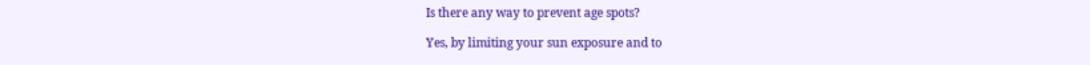Is there any way to prevent age spots?

Yes, by limiting your sun exposure and to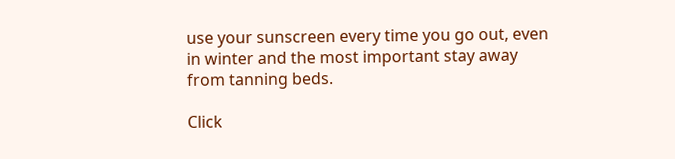use your sunscreen every time you go out, even in winter and the most important stay away from tanning beds.

Click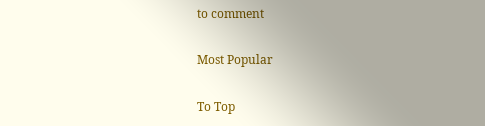to comment

Most Popular

To Top